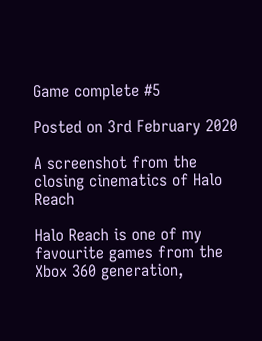Game complete #5

Posted on 3rd February 2020

A screenshot from the closing cinematics of Halo Reach

Halo Reach is one of my favourite games from the Xbox 360 generation,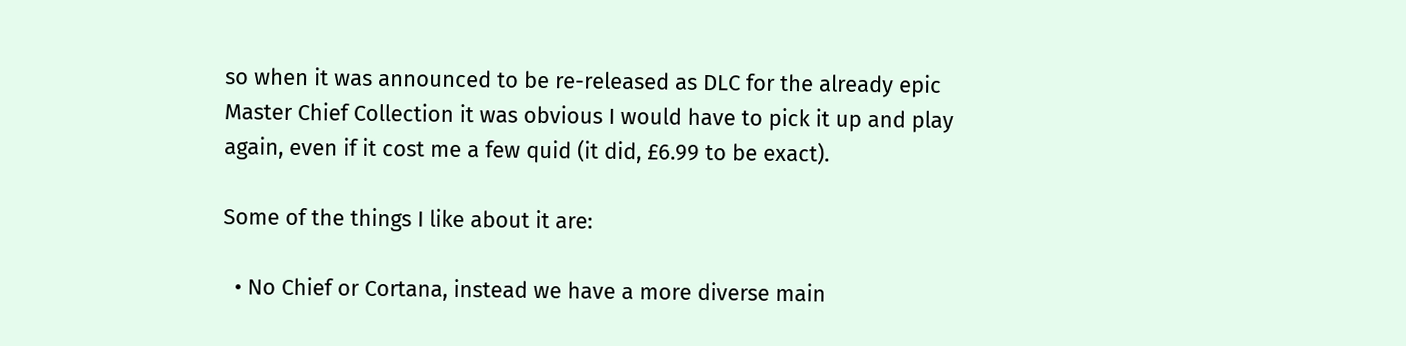so when it was announced to be re-released as DLC for the already epic Master Chief Collection it was obvious I would have to pick it up and play again, even if it cost me a few quid (it did, £6.99 to be exact).

Some of the things I like about it are:

  • No Chief or Cortana, instead we have a more diverse main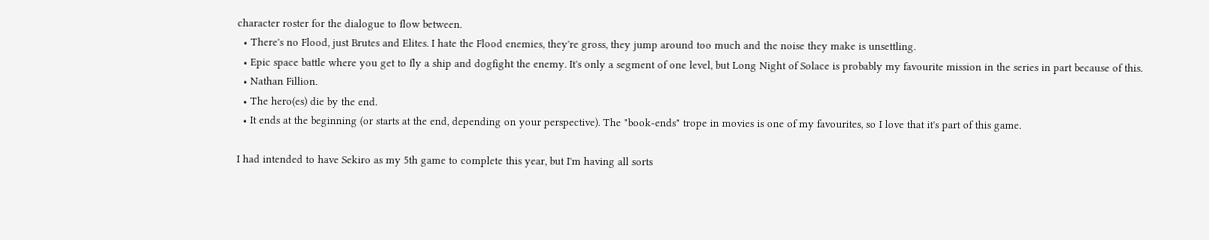character roster for the dialogue to flow between.
  • There's no Flood, just Brutes and Elites. I hate the Flood enemies, they're gross, they jump around too much and the noise they make is unsettling.
  • Epic space battle where you get to fly a ship and dogfight the enemy. It's only a segment of one level, but Long Night of Solace is probably my favourite mission in the series in part because of this.
  • Nathan Fillion.
  • The hero(es) die by the end.
  • It ends at the beginning (or starts at the end, depending on your perspective). The "book-ends" trope in movies is one of my favourites, so I love that it's part of this game.

I had intended to have Sekiro as my 5th game to complete this year, but I'm having all sorts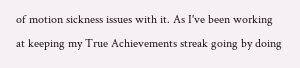of motion sickness issues with it. As I've been working at keeping my True Achievements streak going by doing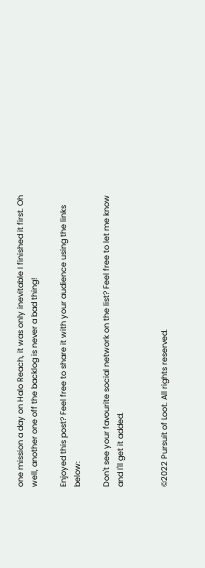one mission a day on Halo Reach, it was only inevitable I finished it first. Oh well, another one off the backlog is never a bad thing!

Enjoyed this post? Feel free to share it with your audience using the links below:

Don't see your favourite social network on the list? Feel free to let me know and I'll get it added.


©2022 Pursuit of Loot. All rights reserved.